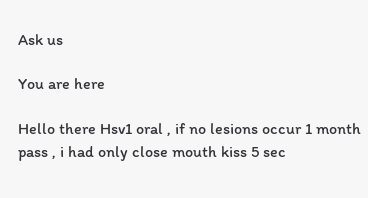Ask us

You are here

Hello there Hsv1 oral , if no lesions occur 1 month pass , i had only close mouth kiss 5 sec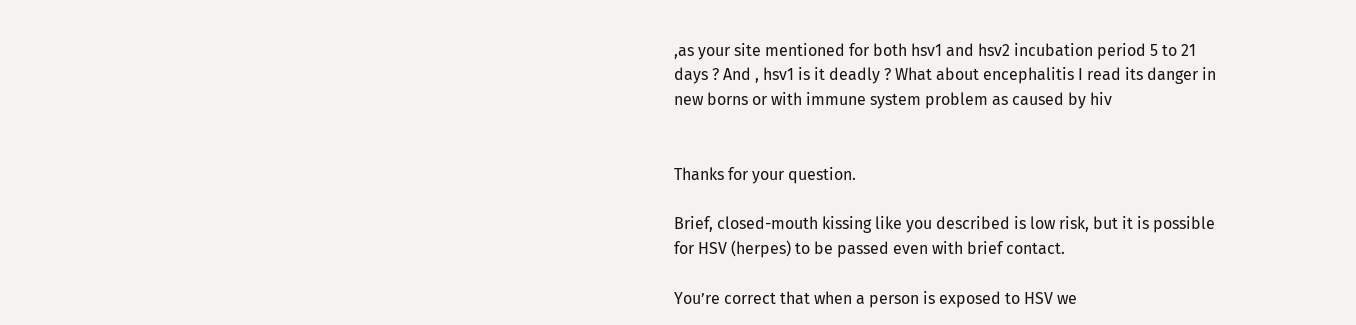,as your site mentioned for both hsv1 and hsv2 incubation period 5 to 21 days ? And , hsv1 is it deadly ? What about encephalitis I read its danger in new borns or with immune system problem as caused by hiv


Thanks for your question.

Brief, closed-mouth kissing like you described is low risk, but it is possible for HSV (herpes) to be passed even with brief contact.

You’re correct that when a person is exposed to HSV we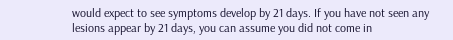would expect to see symptoms develop by 21 days. If you have not seen any lesions appear by 21 days, you can assume you did not come in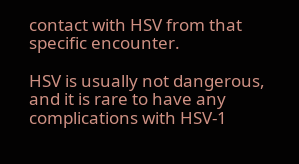contact with HSV from that specific encounter.

HSV is usually not dangerous, and it is rare to have any complications with HSV-1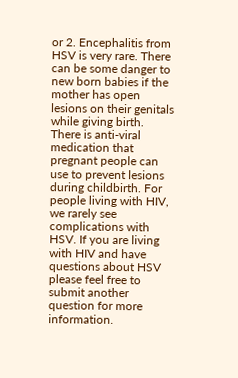or 2. Encephalitis from HSV is very rare. There can be some danger to new born babies if the mother has open lesions on their genitals while giving birth. There is anti-viral medication that pregnant people can use to prevent lesions during childbirth. For people living with HIV, we rarely see complications with HSV. If you are living with HIV and have questions about HSV please feel free to submit another question for more information.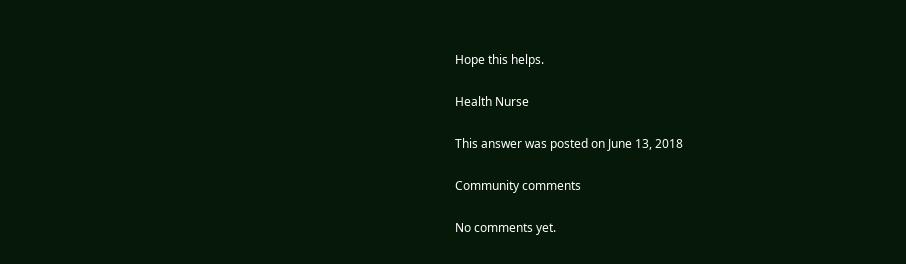Hope this helps.

Health Nurse

This answer was posted on June 13, 2018

Community comments

No comments yet.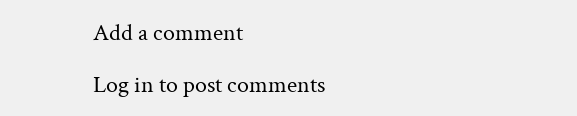Add a comment

Log in to post comments